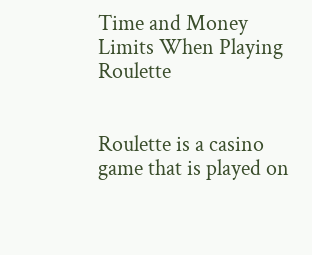Time and Money Limits When Playing Roulette


Roulette is a casino game that is played on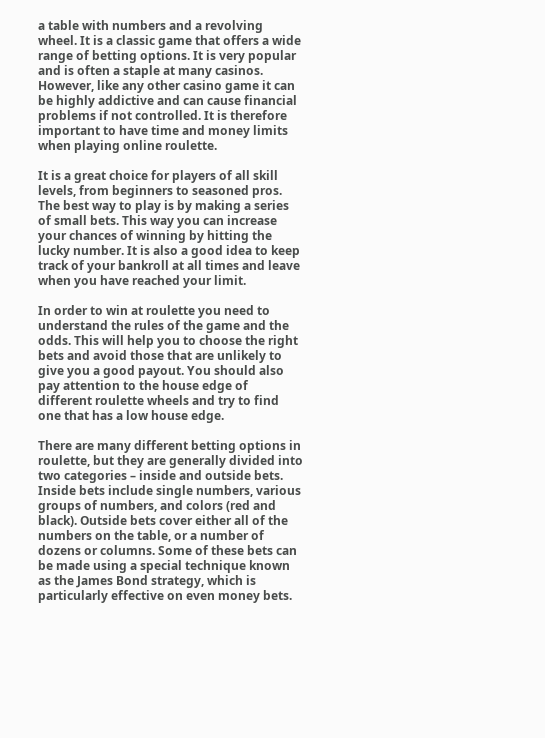a table with numbers and a revolving wheel. It is a classic game that offers a wide range of betting options. It is very popular and is often a staple at many casinos. However, like any other casino game it can be highly addictive and can cause financial problems if not controlled. It is therefore important to have time and money limits when playing online roulette.

It is a great choice for players of all skill levels, from beginners to seasoned pros. The best way to play is by making a series of small bets. This way you can increase your chances of winning by hitting the lucky number. It is also a good idea to keep track of your bankroll at all times and leave when you have reached your limit.

In order to win at roulette you need to understand the rules of the game and the odds. This will help you to choose the right bets and avoid those that are unlikely to give you a good payout. You should also pay attention to the house edge of different roulette wheels and try to find one that has a low house edge.

There are many different betting options in roulette, but they are generally divided into two categories – inside and outside bets. Inside bets include single numbers, various groups of numbers, and colors (red and black). Outside bets cover either all of the numbers on the table, or a number of dozens or columns. Some of these bets can be made using a special technique known as the James Bond strategy, which is particularly effective on even money bets.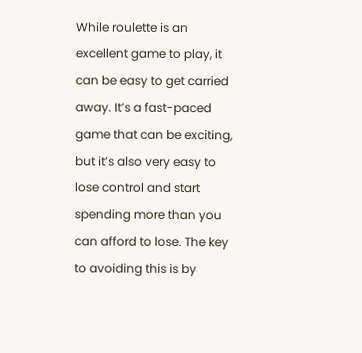While roulette is an excellent game to play, it can be easy to get carried away. It’s a fast-paced game that can be exciting, but it’s also very easy to lose control and start spending more than you can afford to lose. The key to avoiding this is by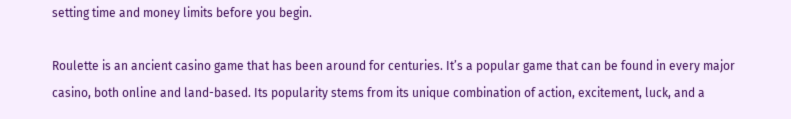setting time and money limits before you begin.

Roulette is an ancient casino game that has been around for centuries. It’s a popular game that can be found in every major casino, both online and land-based. Its popularity stems from its unique combination of action, excitement, luck, and a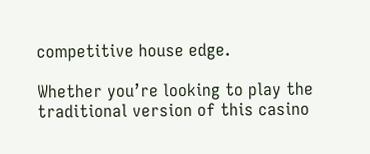competitive house edge.

Whether you’re looking to play the traditional version of this casino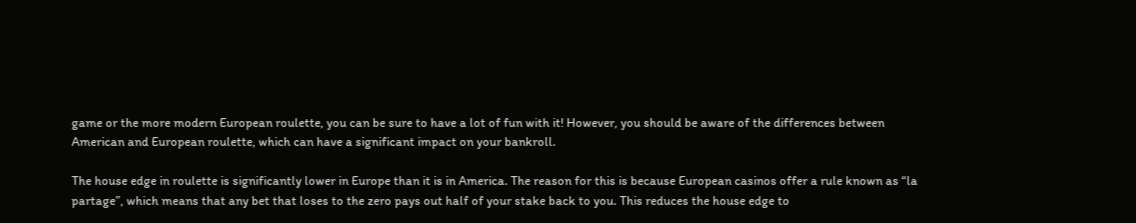game or the more modern European roulette, you can be sure to have a lot of fun with it! However, you should be aware of the differences between American and European roulette, which can have a significant impact on your bankroll.

The house edge in roulette is significantly lower in Europe than it is in America. The reason for this is because European casinos offer a rule known as “la partage”, which means that any bet that loses to the zero pays out half of your stake back to you. This reduces the house edge to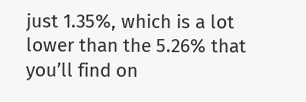just 1.35%, which is a lot lower than the 5.26% that you’ll find on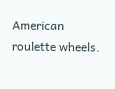American roulette wheels.